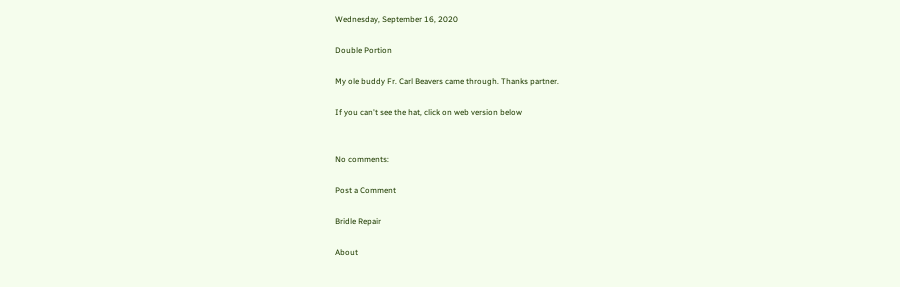Wednesday, September 16, 2020

Double Portion

My ole buddy Fr. Carl Beavers came through. Thanks partner.

If you can't see the hat, click on web version below


No comments:

Post a Comment

Bridle Repair

About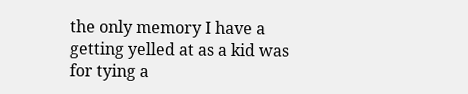the only memory I have a getting yelled at as a kid was for tying a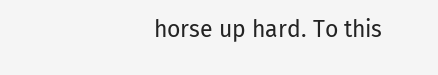horse up hard. To this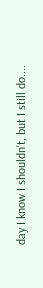day I know I shouldn't, but I still do....